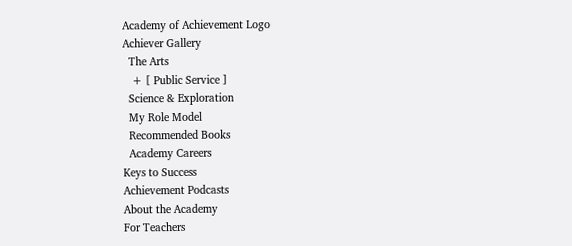Academy of Achievement Logo
Achiever Gallery
  The Arts
   + [ Public Service ]
  Science & Exploration
  My Role Model
  Recommended Books
  Academy Careers
Keys to Success
Achievement Podcasts
About the Academy
For Teachers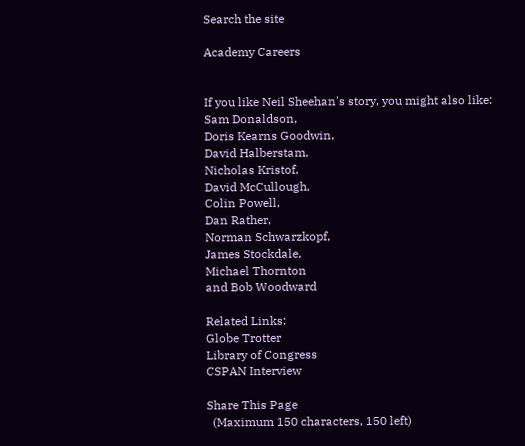Search the site

Academy Careers


If you like Neil Sheehan's story, you might also like:
Sam Donaldson,
Doris Kearns Goodwin,
David Halberstam,
Nicholas Kristof,
David McCullough,
Colin Powell,
Dan Rather,
Norman Schwarzkopf,
James Stockdale,
Michael Thornton
and Bob Woodward

Related Links:
Globe Trotter
Library of Congress
CSPAN Interview

Share This Page
  (Maximum 150 characters, 150 left)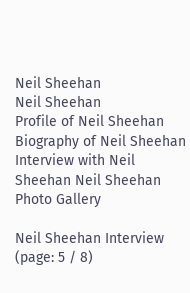Neil Sheehan
Neil Sheehan
Profile of Neil Sheehan Biography of Neil Sheehan Interview with Neil Sheehan Neil Sheehan Photo Gallery

Neil Sheehan Interview (page: 5 / 8)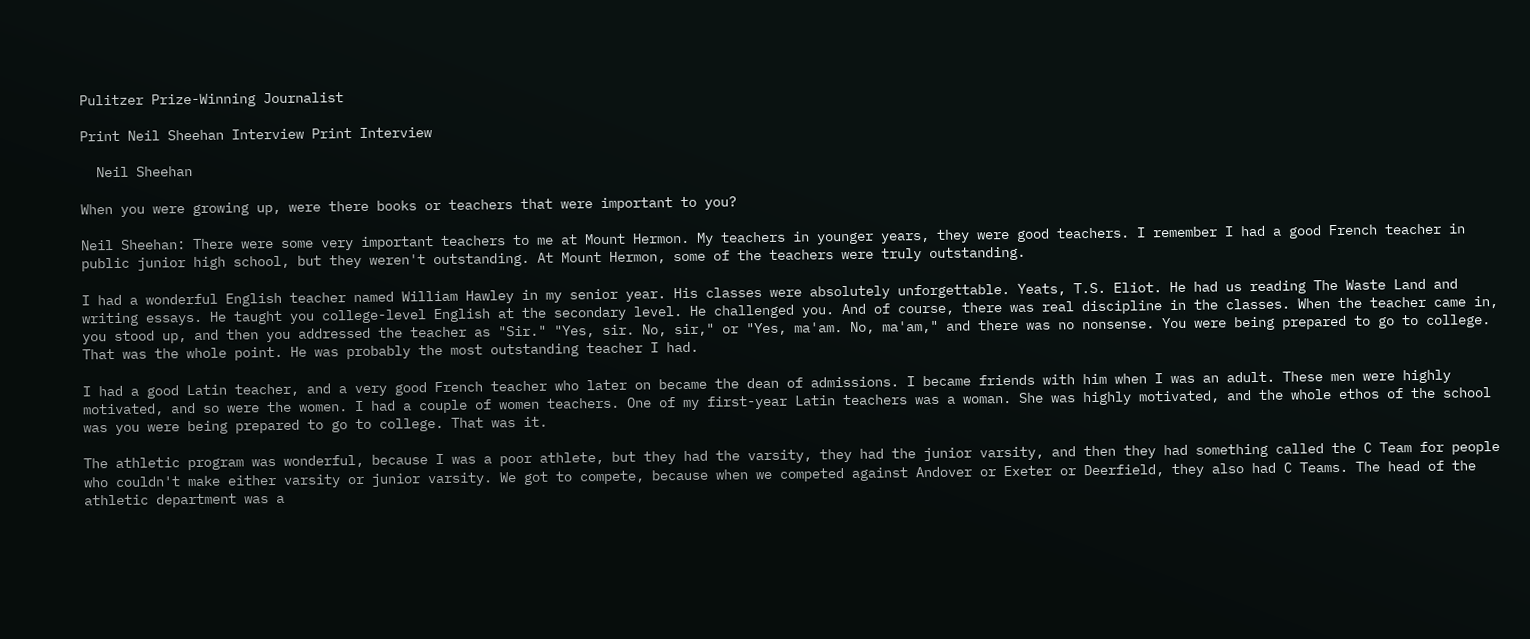Pulitzer Prize-Winning Journalist

Print Neil Sheehan Interview Print Interview

  Neil Sheehan

When you were growing up, were there books or teachers that were important to you?

Neil Sheehan: There were some very important teachers to me at Mount Hermon. My teachers in younger years, they were good teachers. I remember I had a good French teacher in public junior high school, but they weren't outstanding. At Mount Hermon, some of the teachers were truly outstanding.

I had a wonderful English teacher named William Hawley in my senior year. His classes were absolutely unforgettable. Yeats, T.S. Eliot. He had us reading The Waste Land and writing essays. He taught you college-level English at the secondary level. He challenged you. And of course, there was real discipline in the classes. When the teacher came in, you stood up, and then you addressed the teacher as "Sir." "Yes, sir. No, sir," or "Yes, ma'am. No, ma'am," and there was no nonsense. You were being prepared to go to college. That was the whole point. He was probably the most outstanding teacher I had.

I had a good Latin teacher, and a very good French teacher who later on became the dean of admissions. I became friends with him when I was an adult. These men were highly motivated, and so were the women. I had a couple of women teachers. One of my first-year Latin teachers was a woman. She was highly motivated, and the whole ethos of the school was you were being prepared to go to college. That was it.

The athletic program was wonderful, because I was a poor athlete, but they had the varsity, they had the junior varsity, and then they had something called the C Team for people who couldn't make either varsity or junior varsity. We got to compete, because when we competed against Andover or Exeter or Deerfield, they also had C Teams. The head of the athletic department was a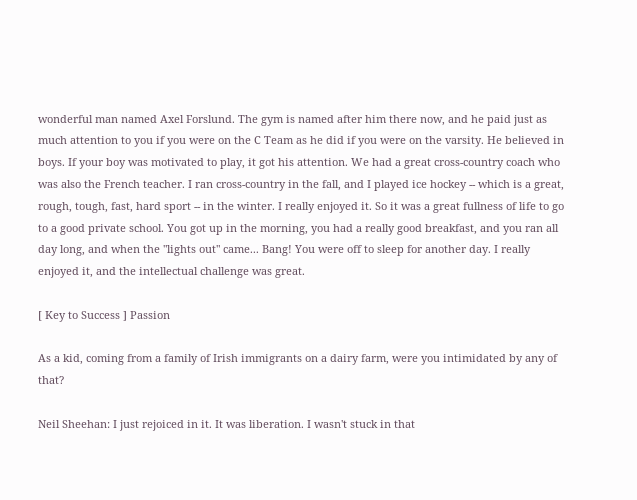wonderful man named Axel Forslund. The gym is named after him there now, and he paid just as much attention to you if you were on the C Team as he did if you were on the varsity. He believed in boys. If your boy was motivated to play, it got his attention. We had a great cross-country coach who was also the French teacher. I ran cross-country in the fall, and I played ice hockey -- which is a great, rough, tough, fast, hard sport -- in the winter. I really enjoyed it. So it was a great fullness of life to go to a good private school. You got up in the morning, you had a really good breakfast, and you ran all day long, and when the "lights out" came... Bang! You were off to sleep for another day. I really enjoyed it, and the intellectual challenge was great.

[ Key to Success ] Passion

As a kid, coming from a family of Irish immigrants on a dairy farm, were you intimidated by any of that?

Neil Sheehan: I just rejoiced in it. It was liberation. I wasn't stuck in that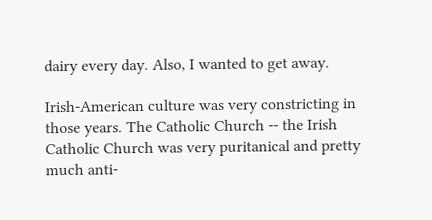dairy every day. Also, I wanted to get away.

Irish-American culture was very constricting in those years. The Catholic Church -- the Irish Catholic Church was very puritanical and pretty much anti-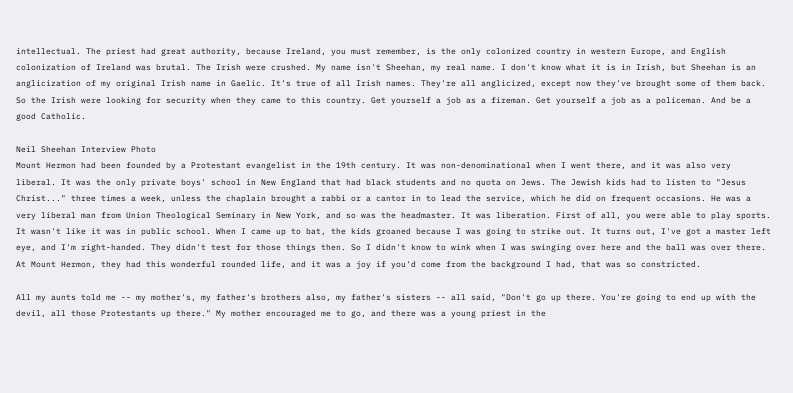intellectual. The priest had great authority, because Ireland, you must remember, is the only colonized country in western Europe, and English colonization of Ireland was brutal. The Irish were crushed. My name isn't Sheehan, my real name. I don't know what it is in Irish, but Sheehan is an anglicization of my original Irish name in Gaelic. It's true of all Irish names. They're all anglicized, except now they've brought some of them back. So the Irish were looking for security when they came to this country. Get yourself a job as a fireman. Get yourself a job as a policeman. And be a good Catholic.

Neil Sheehan Interview Photo
Mount Hermon had been founded by a Protestant evangelist in the 19th century. It was non-denominational when I went there, and it was also very liberal. It was the only private boys' school in New England that had black students and no quota on Jews. The Jewish kids had to listen to "Jesus Christ..." three times a week, unless the chaplain brought a rabbi or a cantor in to lead the service, which he did on frequent occasions. He was a very liberal man from Union Theological Seminary in New York, and so was the headmaster. It was liberation. First of all, you were able to play sports. It wasn't like it was in public school. When I came up to bat, the kids groaned because I was going to strike out. It turns out, I've got a master left eye, and I'm right-handed. They didn't test for those things then. So I didn't know to wink when I was swinging over here and the ball was over there. At Mount Hermon, they had this wonderful rounded life, and it was a joy if you'd come from the background I had, that was so constricted.

All my aunts told me -- my mother's, my father's brothers also, my father's sisters -- all said, "Don't go up there. You're going to end up with the devil, all those Protestants up there." My mother encouraged me to go, and there was a young priest in the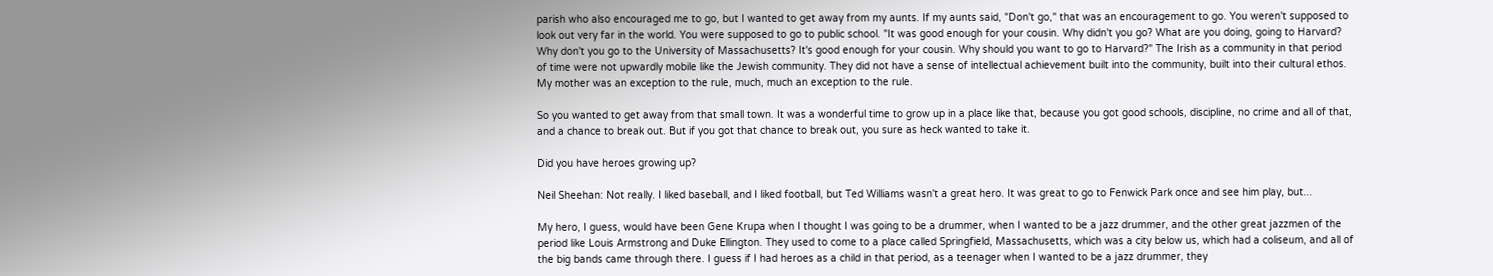parish who also encouraged me to go, but I wanted to get away from my aunts. If my aunts said, "Don't go," that was an encouragement to go. You weren't supposed to look out very far in the world. You were supposed to go to public school. "It was good enough for your cousin. Why didn't you go? What are you doing, going to Harvard? Why don't you go to the University of Massachusetts? It's good enough for your cousin. Why should you want to go to Harvard?" The Irish as a community in that period of time were not upwardly mobile like the Jewish community. They did not have a sense of intellectual achievement built into the community, built into their cultural ethos. My mother was an exception to the rule, much, much an exception to the rule.

So you wanted to get away from that small town. It was a wonderful time to grow up in a place like that, because you got good schools, discipline, no crime and all of that, and a chance to break out. But if you got that chance to break out, you sure as heck wanted to take it.

Did you have heroes growing up?

Neil Sheehan: Not really. I liked baseball, and I liked football, but Ted Williams wasn't a great hero. It was great to go to Fenwick Park once and see him play, but...

My hero, I guess, would have been Gene Krupa when I thought I was going to be a drummer, when I wanted to be a jazz drummer, and the other great jazzmen of the period like Louis Armstrong and Duke Ellington. They used to come to a place called Springfield, Massachusetts, which was a city below us, which had a coliseum, and all of the big bands came through there. I guess if I had heroes as a child in that period, as a teenager when I wanted to be a jazz drummer, they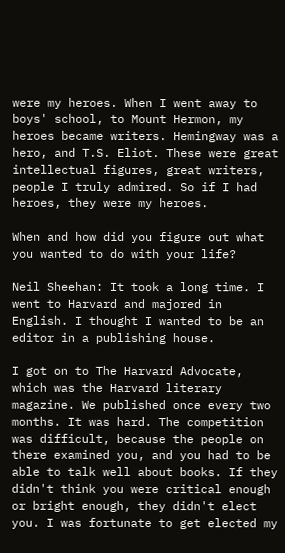were my heroes. When I went away to boys' school, to Mount Hermon, my heroes became writers. Hemingway was a hero, and T.S. Eliot. These were great intellectual figures, great writers, people I truly admired. So if I had heroes, they were my heroes.

When and how did you figure out what you wanted to do with your life?

Neil Sheehan: It took a long time. I went to Harvard and majored in English. I thought I wanted to be an editor in a publishing house.

I got on to The Harvard Advocate, which was the Harvard literary magazine. We published once every two months. It was hard. The competition was difficult, because the people on there examined you, and you had to be able to talk well about books. If they didn't think you were critical enough or bright enough, they didn't elect you. I was fortunate to get elected my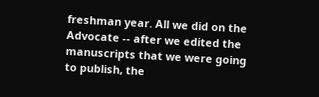freshman year. All we did on the Advocate -- after we edited the manuscripts that we were going to publish, the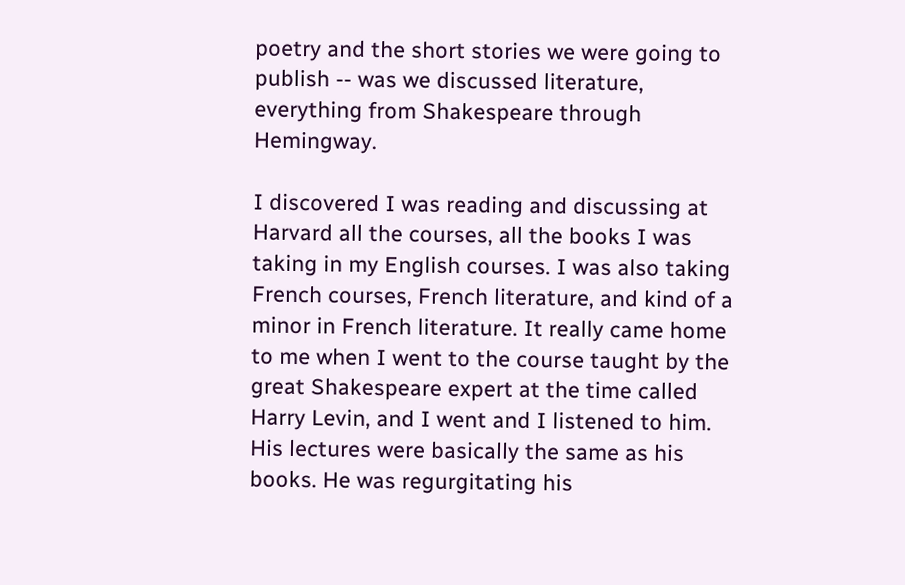poetry and the short stories we were going to publish -- was we discussed literature, everything from Shakespeare through Hemingway.

I discovered I was reading and discussing at Harvard all the courses, all the books I was taking in my English courses. I was also taking French courses, French literature, and kind of a minor in French literature. It really came home to me when I went to the course taught by the great Shakespeare expert at the time called Harry Levin, and I went and I listened to him. His lectures were basically the same as his books. He was regurgitating his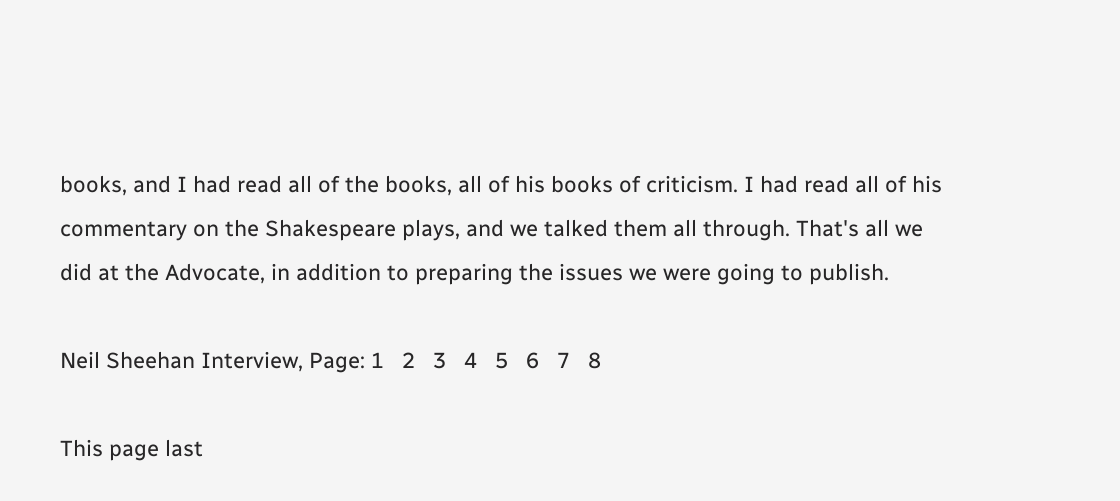books, and I had read all of the books, all of his books of criticism. I had read all of his commentary on the Shakespeare plays, and we talked them all through. That's all we did at the Advocate, in addition to preparing the issues we were going to publish.

Neil Sheehan Interview, Page: 1   2   3   4   5   6   7   8

This page last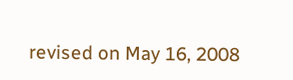revised on May 16, 2008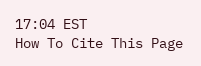17:04 EST
How To Cite This Page